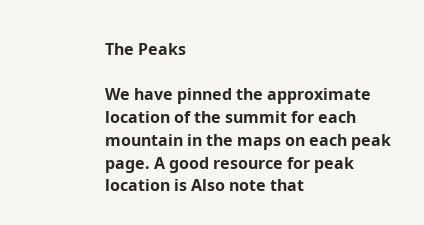The Peaks

We have pinned the approximate location of the summit for each mountain in the maps on each peak page. A good resource for peak location is Also note that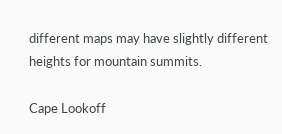different maps may have slightly different heights for mountain summits.

Cape Lookoff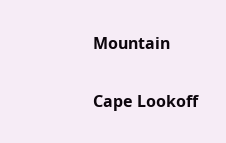Mountain

Cape Lookoff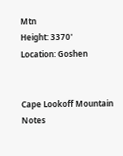Mtn
Height: 3370'
Location: Goshen


Cape Lookoff Mountain Notes